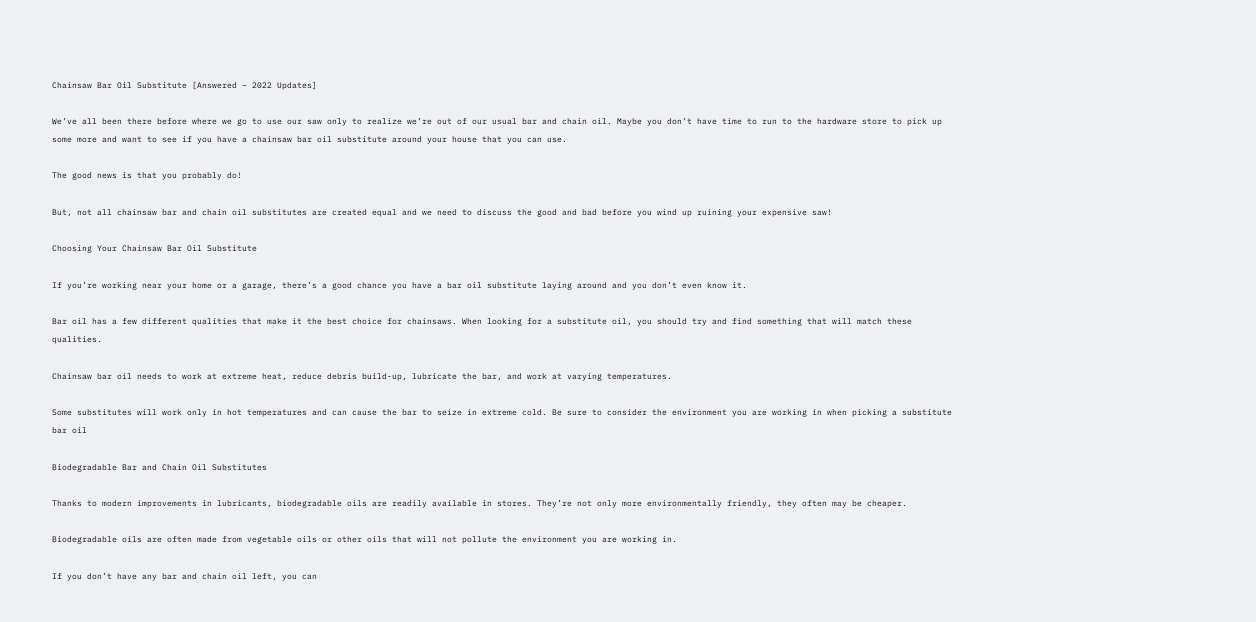Chainsaw Bar Oil Substitute [Answered – 2022 Updates]

We’ve all been there before where we go to use our saw only to realize we’re out of our usual bar and chain oil. Maybe you don’t have time to run to the hardware store to pick up some more and want to see if you have a chainsaw bar oil substitute around your house that you can use.

The good news is that you probably do!

But, not all chainsaw bar and chain oil substitutes are created equal and we need to discuss the good and bad before you wind up ruining your expensive saw!

Choosing Your Chainsaw Bar Oil Substitute

If you’re working near your home or a garage, there’s a good chance you have a bar oil substitute laying around and you don’t even know it.

Bar oil has a few different qualities that make it the best choice for chainsaws. When looking for a substitute oil, you should try and find something that will match these qualities.

Chainsaw bar oil needs to work at extreme heat, reduce debris build-up, lubricate the bar, and work at varying temperatures.

Some substitutes will work only in hot temperatures and can cause the bar to seize in extreme cold. Be sure to consider the environment you are working in when picking a substitute bar oil

Biodegradable Bar and Chain Oil Substitutes

Thanks to modern improvements in lubricants, biodegradable oils are readily available in stores. They’re not only more environmentally friendly, they often may be cheaper.

Biodegradable oils are often made from vegetable oils or other oils that will not pollute the environment you are working in.

If you don’t have any bar and chain oil left, you can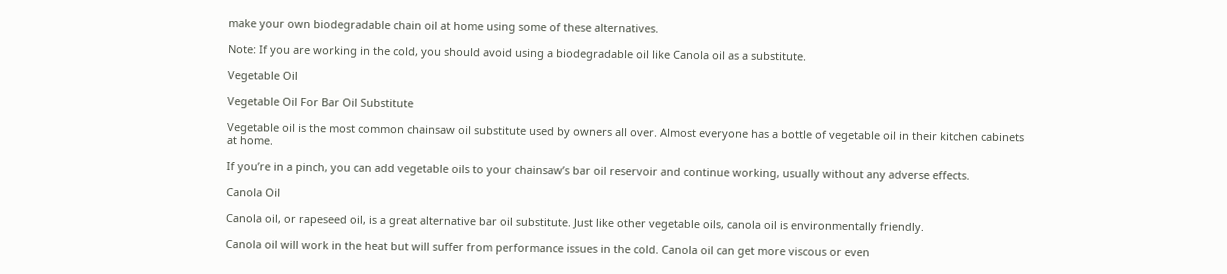make your own biodegradable chain oil at home using some of these alternatives.

Note: If you are working in the cold, you should avoid using a biodegradable oil like Canola oil as a substitute.

Vegetable Oil

Vegetable Oil For Bar Oil Substitute

Vegetable oil is the most common chainsaw oil substitute used by owners all over. Almost everyone has a bottle of vegetable oil in their kitchen cabinets at home.

If you’re in a pinch, you can add vegetable oils to your chainsaw’s bar oil reservoir and continue working, usually without any adverse effects.

Canola Oil

Canola oil, or rapeseed oil, is a great alternative bar oil substitute. Just like other vegetable oils, canola oil is environmentally friendly.

Canola oil will work in the heat but will suffer from performance issues in the cold. Canola oil can get more viscous or even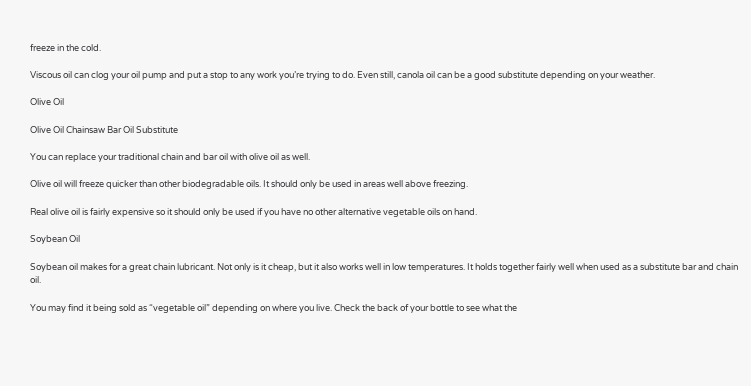freeze in the cold.

Viscous oil can clog your oil pump and put a stop to any work you’re trying to do. Even still, canola oil can be a good substitute depending on your weather.

Olive Oil

Olive Oil Chainsaw Bar Oil Substitute

You can replace your traditional chain and bar oil with olive oil as well.

Olive oil will freeze quicker than other biodegradable oils. It should only be used in areas well above freezing.

Real olive oil is fairly expensive so it should only be used if you have no other alternative vegetable oils on hand.

Soybean Oil

Soybean oil makes for a great chain lubricant. Not only is it cheap, but it also works well in low temperatures. It holds together fairly well when used as a substitute bar and chain oil.

You may find it being sold as “vegetable oil” depending on where you live. Check the back of your bottle to see what the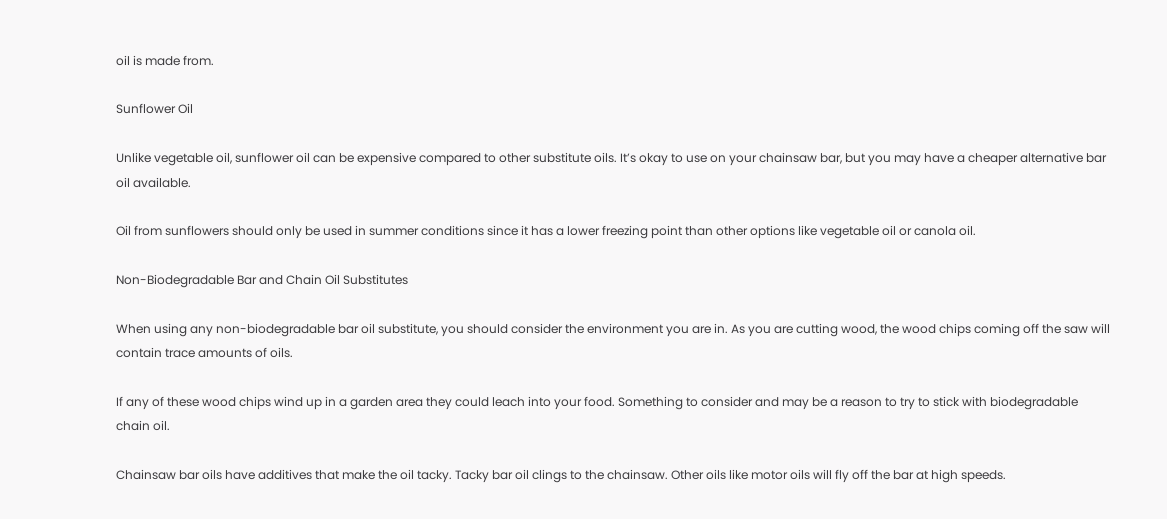oil is made from.

Sunflower Oil

Unlike vegetable oil, sunflower oil can be expensive compared to other substitute oils. It’s okay to use on your chainsaw bar, but you may have a cheaper alternative bar oil available.

Oil from sunflowers should only be used in summer conditions since it has a lower freezing point than other options like vegetable oil or canola oil.

Non-Biodegradable Bar and Chain Oil Substitutes

When using any non-biodegradable bar oil substitute, you should consider the environment you are in. As you are cutting wood, the wood chips coming off the saw will contain trace amounts of oils.

If any of these wood chips wind up in a garden area they could leach into your food. Something to consider and may be a reason to try to stick with biodegradable chain oil.

Chainsaw bar oils have additives that make the oil tacky. Tacky bar oil clings to the chainsaw. Other oils like motor oils will fly off the bar at high speeds.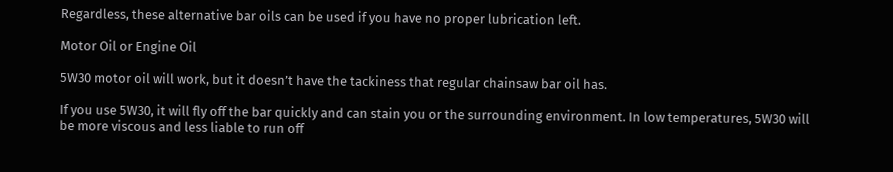Regardless, these alternative bar oils can be used if you have no proper lubrication left.

Motor Oil or Engine Oil

5W30 motor oil will work, but it doesn’t have the tackiness that regular chainsaw bar oil has.

If you use 5W30, it will fly off the bar quickly and can stain you or the surrounding environment. In low temperatures, 5W30 will be more viscous and less liable to run off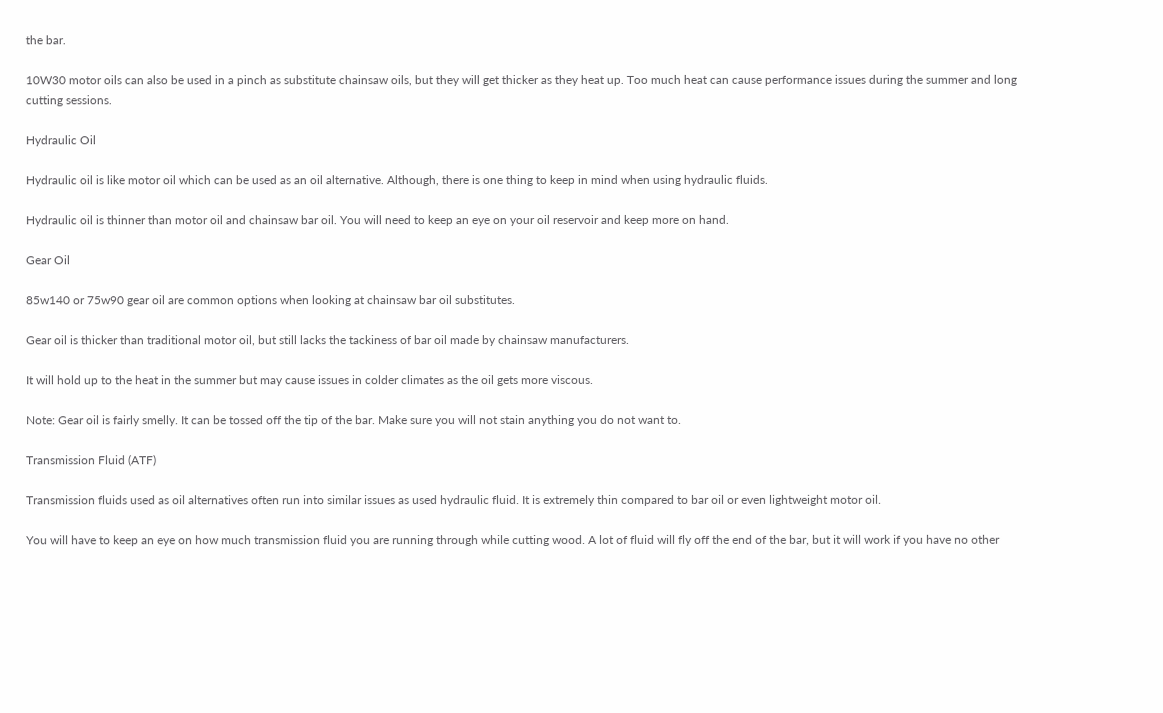the bar.

10W30 motor oils can also be used in a pinch as substitute chainsaw oils, but they will get thicker as they heat up. Too much heat can cause performance issues during the summer and long cutting sessions.

Hydraulic Oil

Hydraulic oil is like motor oil which can be used as an oil alternative. Although, there is one thing to keep in mind when using hydraulic fluids.

Hydraulic oil is thinner than motor oil and chainsaw bar oil. You will need to keep an eye on your oil reservoir and keep more on hand.

Gear Oil

85w140 or 75w90 gear oil are common options when looking at chainsaw bar oil substitutes.

Gear oil is thicker than traditional motor oil, but still lacks the tackiness of bar oil made by chainsaw manufacturers.

It will hold up to the heat in the summer but may cause issues in colder climates as the oil gets more viscous.

Note: Gear oil is fairly smelly. It can be tossed off the tip of the bar. Make sure you will not stain anything you do not want to.

Transmission Fluid (ATF)

Transmission fluids used as oil alternatives often run into similar issues as used hydraulic fluid. It is extremely thin compared to bar oil or even lightweight motor oil.

You will have to keep an eye on how much transmission fluid you are running through while cutting wood. A lot of fluid will fly off the end of the bar, but it will work if you have no other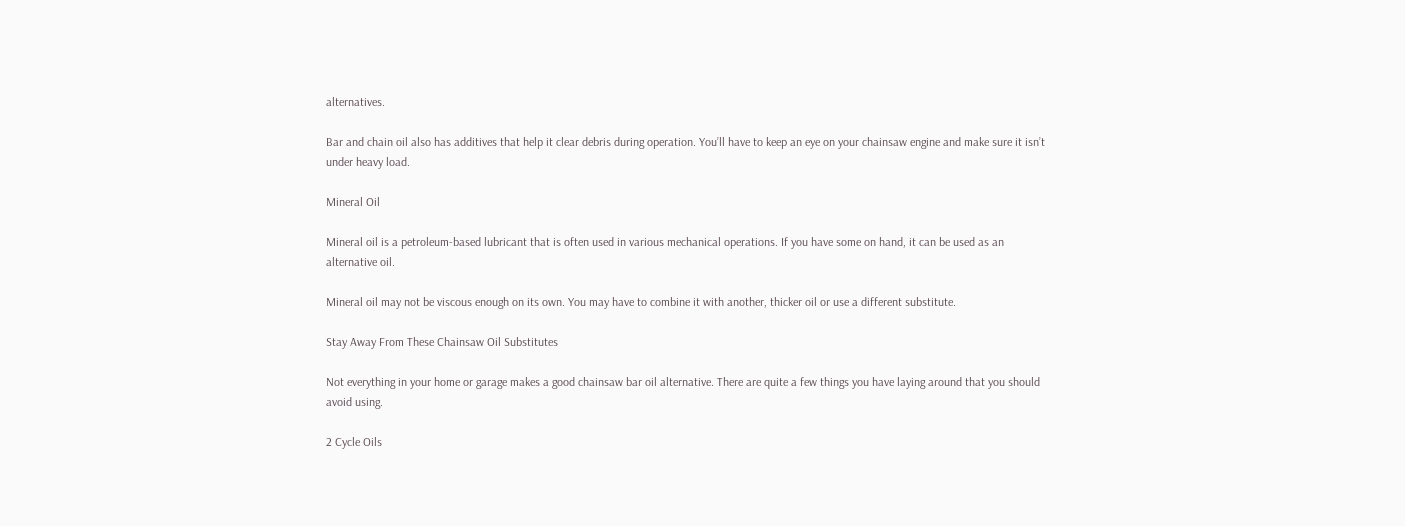alternatives.

Bar and chain oil also has additives that help it clear debris during operation. You’ll have to keep an eye on your chainsaw engine and make sure it isn’t under heavy load.

Mineral Oil

Mineral oil is a petroleum-based lubricant that is often used in various mechanical operations. If you have some on hand, it can be used as an alternative oil.

Mineral oil may not be viscous enough on its own. You may have to combine it with another, thicker oil or use a different substitute.

Stay Away From These Chainsaw Oil Substitutes

Not everything in your home or garage makes a good chainsaw bar oil alternative. There are quite a few things you have laying around that you should avoid using.

2 Cycle Oils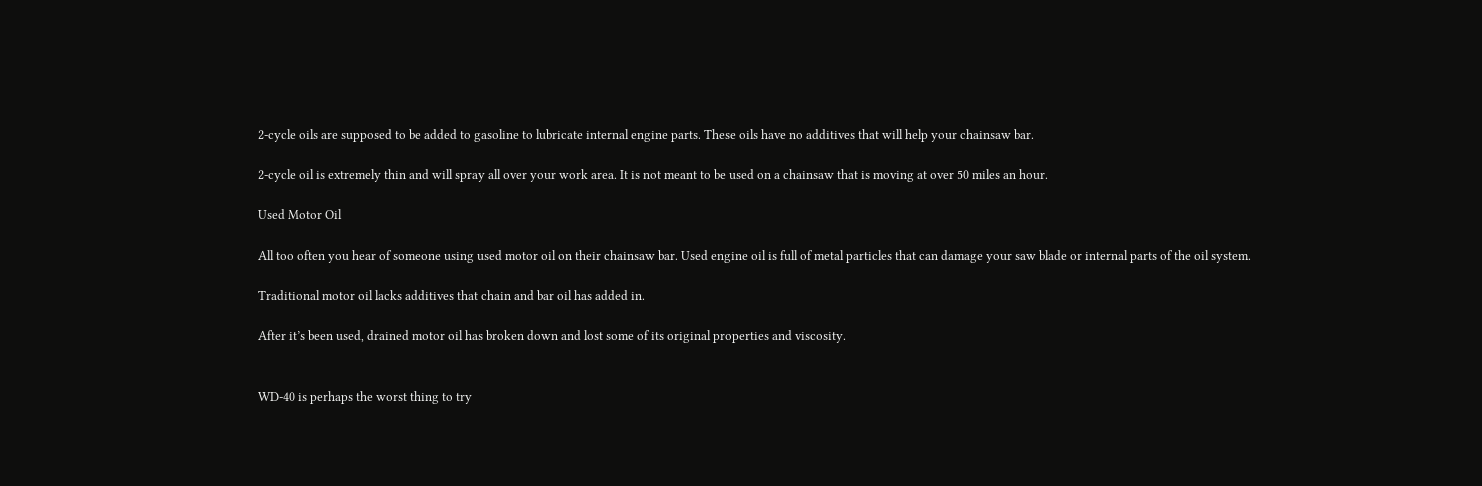2-cycle oils are supposed to be added to gasoline to lubricate internal engine parts. These oils have no additives that will help your chainsaw bar.

2-cycle oil is extremely thin and will spray all over your work area. It is not meant to be used on a chainsaw that is moving at over 50 miles an hour.

Used Motor Oil

All too often you hear of someone using used motor oil on their chainsaw bar. Used engine oil is full of metal particles that can damage your saw blade or internal parts of the oil system.

Traditional motor oil lacks additives that chain and bar oil has added in.

After it’s been used, drained motor oil has broken down and lost some of its original properties and viscosity.


WD-40 is perhaps the worst thing to try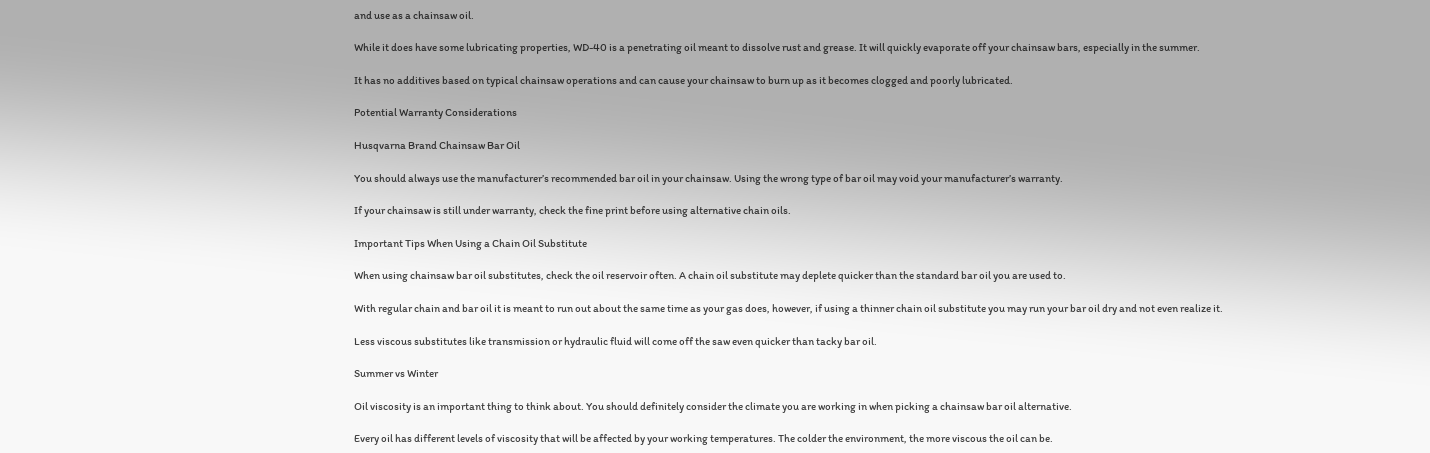and use as a chainsaw oil.

While it does have some lubricating properties, WD-40 is a penetrating oil meant to dissolve rust and grease. It will quickly evaporate off your chainsaw bars, especially in the summer.

It has no additives based on typical chainsaw operations and can cause your chainsaw to burn up as it becomes clogged and poorly lubricated.

Potential Warranty Considerations

Husqvarna Brand Chainsaw Bar Oil

You should always use the manufacturer’s recommended bar oil in your chainsaw. Using the wrong type of bar oil may void your manufacturer’s warranty.

If your chainsaw is still under warranty, check the fine print before using alternative chain oils.

Important Tips When Using a Chain Oil Substitute

When using chainsaw bar oil substitutes, check the oil reservoir often. A chain oil substitute may deplete quicker than the standard bar oil you are used to.

With regular chain and bar oil it is meant to run out about the same time as your gas does, however, if using a thinner chain oil substitute you may run your bar oil dry and not even realize it.

Less viscous substitutes like transmission or hydraulic fluid will come off the saw even quicker than tacky bar oil.

Summer vs Winter

Oil viscosity is an important thing to think about. You should definitely consider the climate you are working in when picking a chainsaw bar oil alternative.

Every oil has different levels of viscosity that will be affected by your working temperatures. The colder the environment, the more viscous the oil can be.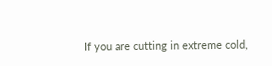If you are cutting in extreme cold,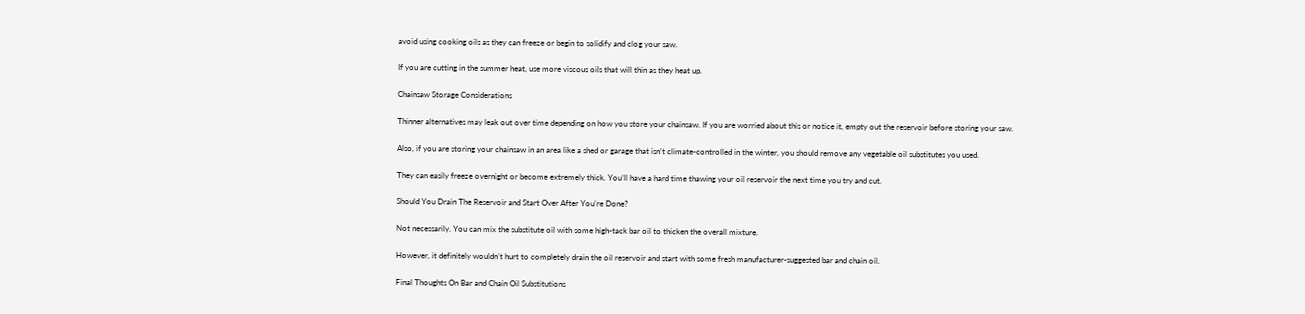avoid using cooking oils as they can freeze or begin to solidify and clog your saw.

If you are cutting in the summer heat, use more viscous oils that will thin as they heat up.

Chainsaw Storage Considerations

Thinner alternatives may leak out over time depending on how you store your chainsaw. If you are worried about this or notice it, empty out the reservoir before storing your saw.

Also, if you are storing your chainsaw in an area like a shed or garage that isn’t climate-controlled in the winter, you should remove any vegetable oil substitutes you used.

They can easily freeze overnight or become extremely thick. You’ll have a hard time thawing your oil reservoir the next time you try and cut.

Should You Drain The Reservoir and Start Over After You’re Done?

Not necessarily. You can mix the substitute oil with some high-tack bar oil to thicken the overall mixture.

However, it definitely wouldn’t hurt to completely drain the oil reservoir and start with some fresh manufacturer-suggested bar and chain oil.

Final Thoughts On Bar and Chain Oil Substitutions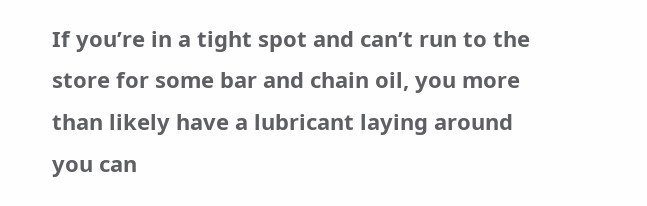If you’re in a tight spot and can’t run to the store for some bar and chain oil, you more than likely have a lubricant laying around you can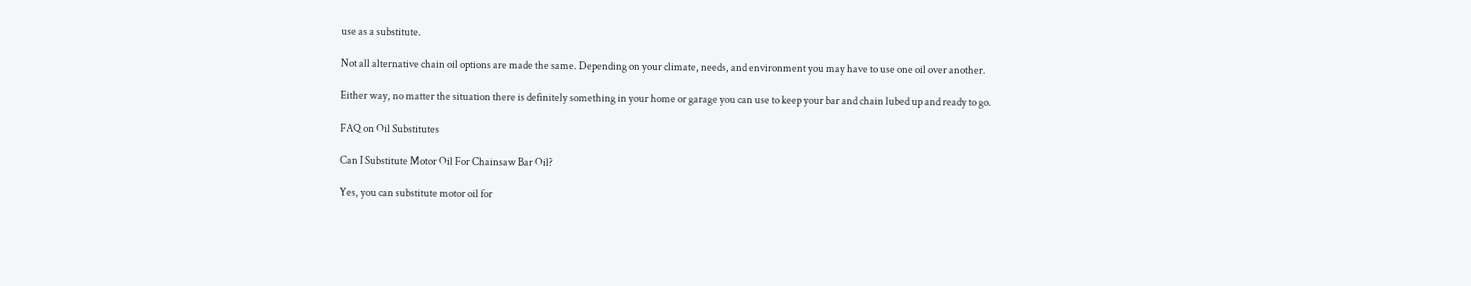use as a substitute.

Not all alternative chain oil options are made the same. Depending on your climate, needs, and environment you may have to use one oil over another.

Either way, no matter the situation there is definitely something in your home or garage you can use to keep your bar and chain lubed up and ready to go.

FAQ on Oil Substitutes

Can I Substitute Motor Oil For Chainsaw Bar Oil?

Yes, you can substitute motor oil for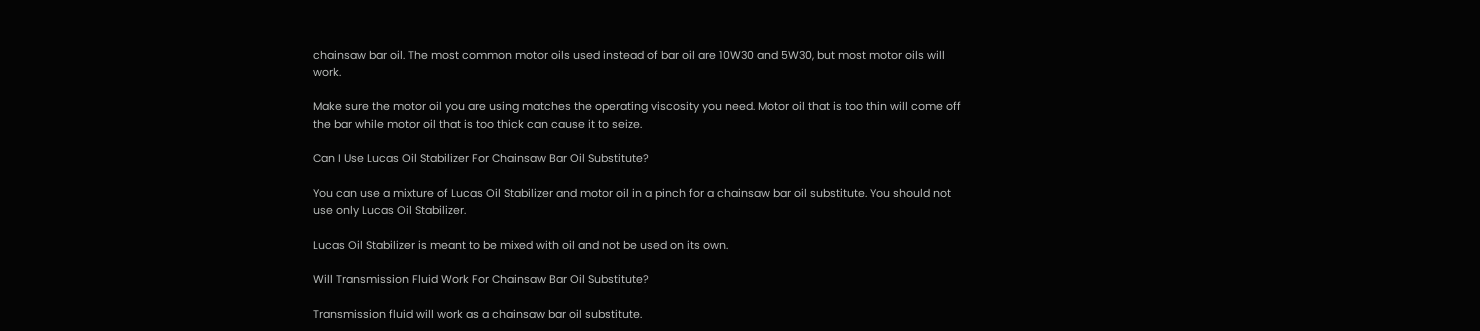chainsaw bar oil. The most common motor oils used instead of bar oil are 10W30 and 5W30, but most motor oils will work.

Make sure the motor oil you are using matches the operating viscosity you need. Motor oil that is too thin will come off the bar while motor oil that is too thick can cause it to seize.

Can I Use Lucas Oil Stabilizer For Chainsaw Bar Oil Substitute?

You can use a mixture of Lucas Oil Stabilizer and motor oil in a pinch for a chainsaw bar oil substitute. You should not use only Lucas Oil Stabilizer.

Lucas Oil Stabilizer is meant to be mixed with oil and not be used on its own.

Will Transmission Fluid Work For Chainsaw Bar Oil Substitute?

Transmission fluid will work as a chainsaw bar oil substitute.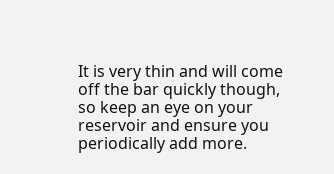It is very thin and will come off the bar quickly though, so keep an eye on your reservoir and ensure you periodically add more.